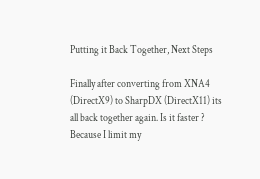Putting it Back Together, Next Steps

Finally after converting from XNA4 (DirectX9) to SharpDX (DirectX11) its all back together again. Is it faster ? Because I limit my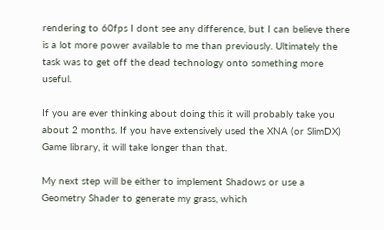rendering to 60fps I dont see any difference, but I can believe there is a lot more power available to me than previously. Ultimately the task was to get off the dead technology onto something more useful.

If you are ever thinking about doing this it will probably take you about 2 months. If you have extensively used the XNA (or SlimDX) Game library, it will take longer than that.

My next step will be either to implement Shadows or use a Geometry Shader to generate my grass, which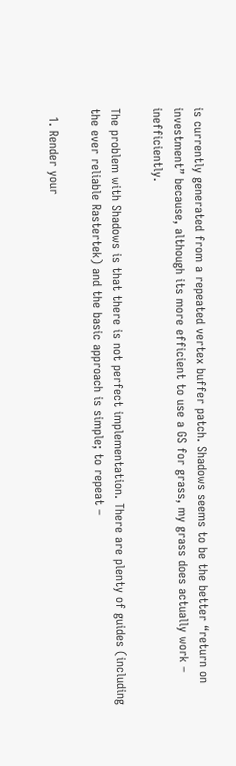is currently generated from a repeated vertex buffer patch. Shadows seems to be the better “return on investment” because, although its more efficient to use a GS for grass, my grass does actually work – inefficiently.

The problem with Shadows is that there is not perfect implementation. There are plenty of guides (including the ever reliable Rastertek) and the basic approach is simple; to repeat –

  1. Render your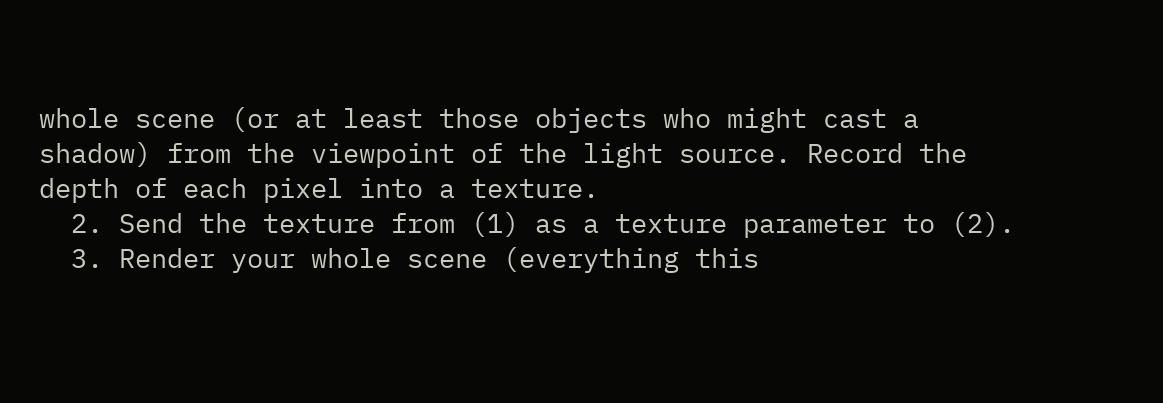whole scene (or at least those objects who might cast a shadow) from the viewpoint of the light source. Record the depth of each pixel into a texture.
  2. Send the texture from (1) as a texture parameter to (2).
  3. Render your whole scene (everything this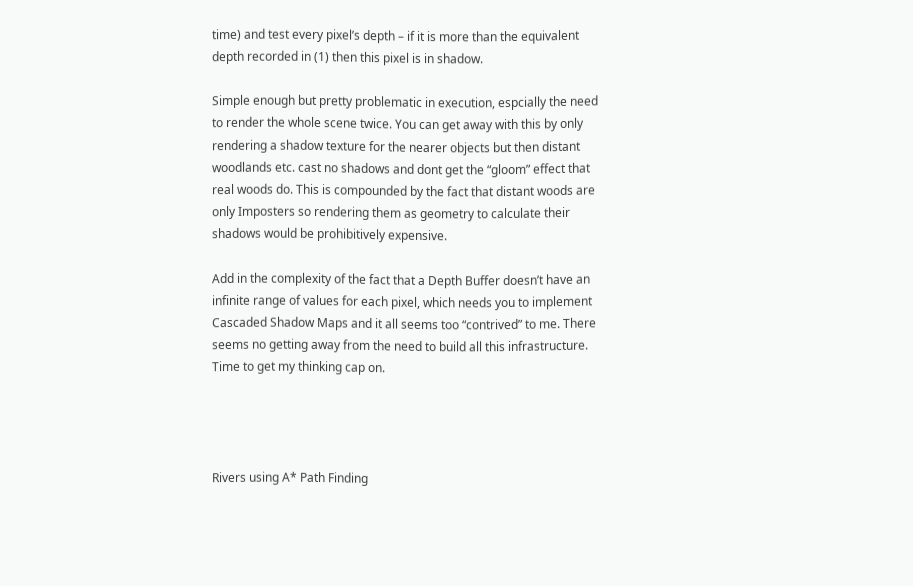time) and test every pixel’s depth – if it is more than the equivalent depth recorded in (1) then this pixel is in shadow.

Simple enough but pretty problematic in execution, espcially the need to render the whole scene twice. You can get away with this by only rendering a shadow texture for the nearer objects but then distant woodlands etc. cast no shadows and dont get the “gloom” effect that real woods do. This is compounded by the fact that distant woods are only Imposters so rendering them as geometry to calculate their shadows would be prohibitively expensive.

Add in the complexity of the fact that a Depth Buffer doesn’t have an infinite range of values for each pixel, which needs you to implement Cascaded Shadow Maps and it all seems too “contrived” to me. There seems no getting away from the need to build all this infrastructure. Time to get my thinking cap on.




Rivers using A* Path Finding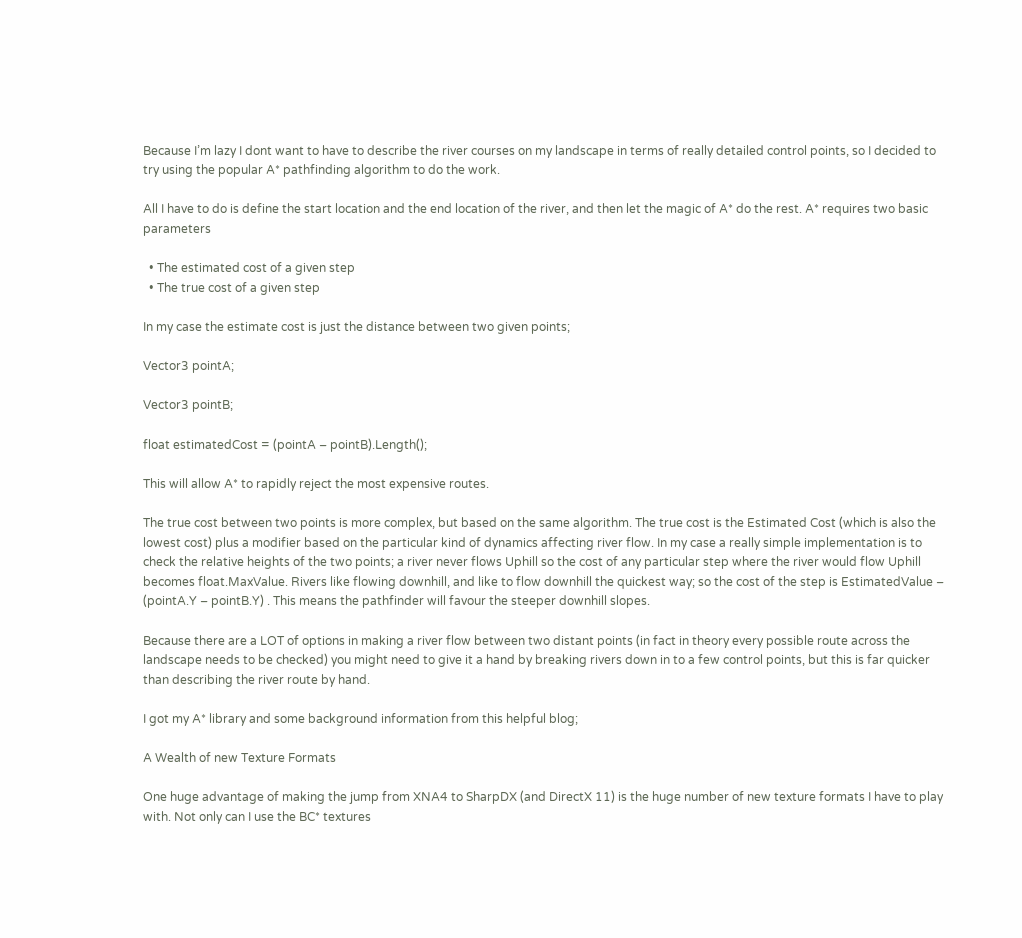Because I’m lazy I dont want to have to describe the river courses on my landscape in terms of really detailed control points, so I decided to try using the popular A* pathfinding algorithm to do the work.

All I have to do is define the start location and the end location of the river, and then let the magic of A* do the rest. A* requires two basic parameters

  • The estimated cost of a given step
  • The true cost of a given step

In my case the estimate cost is just the distance between two given points;

Vector3 pointA;

Vector3 pointB;

float estimatedCost = (pointA – pointB).Length();

This will allow A* to rapidly reject the most expensive routes.

The true cost between two points is more complex, but based on the same algorithm. The true cost is the Estimated Cost (which is also the lowest cost) plus a modifier based on the particular kind of dynamics affecting river flow. In my case a really simple implementation is to check the relative heights of the two points; a river never flows Uphill so the cost of any particular step where the river would flow Uphill becomes float.MaxValue. Rivers like flowing downhill, and like to flow downhill the quickest way; so the cost of the step is EstimatedValue – (pointA.Y – pointB.Y) . This means the pathfinder will favour the steeper downhill slopes.

Because there are a LOT of options in making a river flow between two distant points (in fact in theory every possible route across the landscape needs to be checked) you might need to give it a hand by breaking rivers down in to a few control points, but this is far quicker than describing the river route by hand.

I got my A* library and some background information from this helpful blog;

A Wealth of new Texture Formats

One huge advantage of making the jump from XNA4 to SharpDX (and DirectX 11) is the huge number of new texture formats I have to play with. Not only can I use the BC* textures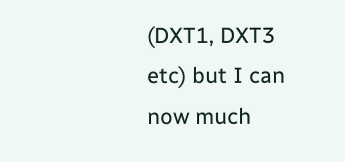(DXT1, DXT3 etc) but I can now much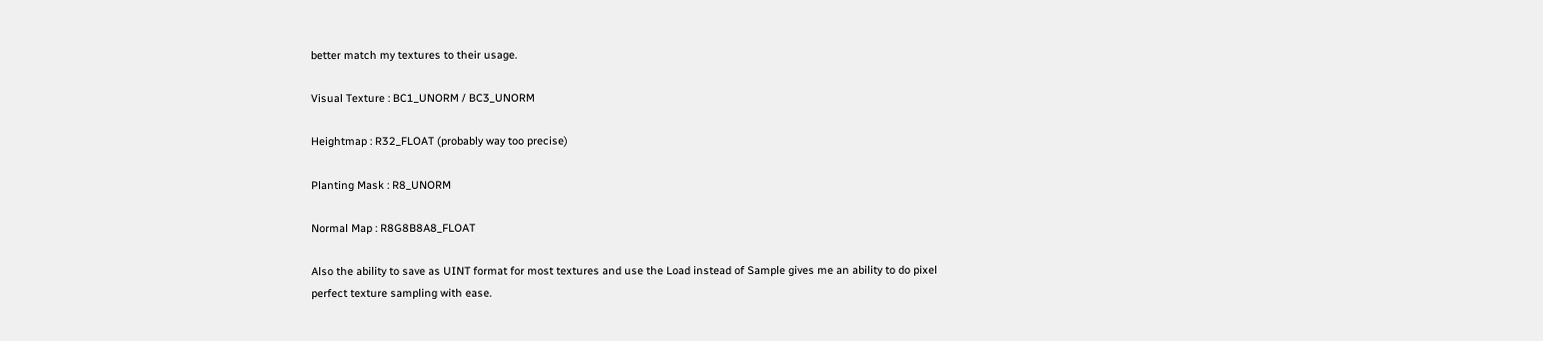better match my textures to their usage.

Visual Texture : BC1_UNORM / BC3_UNORM

Heightmap : R32_FLOAT (probably way too precise)

Planting Mask : R8_UNORM

Normal Map : R8G8B8A8_FLOAT

Also the ability to save as UINT format for most textures and use the Load instead of Sample gives me an ability to do pixel perfect texture sampling with ease.